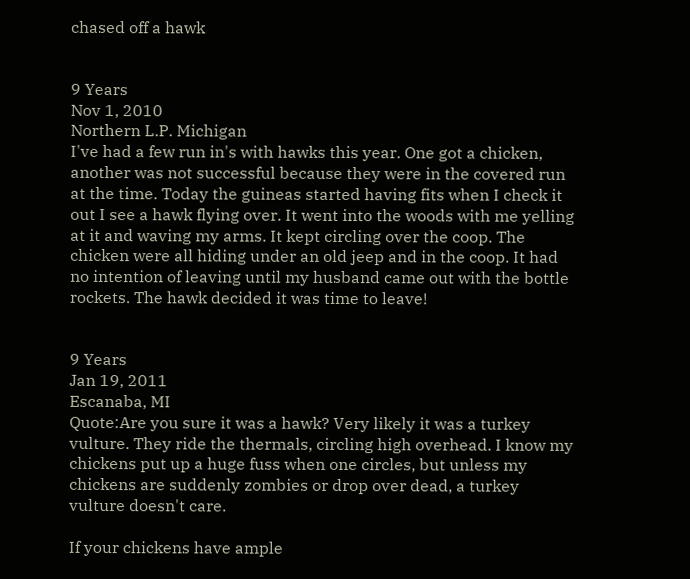chased off a hawk


9 Years
Nov 1, 2010
Northern L.P. Michigan
I've had a few run in's with hawks this year. One got a chicken, another was not successful because they were in the covered run at the time. Today the guineas started having fits when I check it out I see a hawk flying over. It went into the woods with me yelling at it and waving my arms. It kept circling over the coop. The chicken were all hiding under an old jeep and in the coop. It had no intention of leaving until my husband came out with the bottle rockets. The hawk decided it was time to leave!


9 Years
Jan 19, 2011
Escanaba, MI
Quote:Are you sure it was a hawk? Very likely it was a turkey vulture. They ride the thermals, circling high overhead. I know my chickens put up a huge fuss when one circles, but unless my chickens are suddenly zombies or drop over dead, a turkey vulture doesn't care.

If your chickens have ample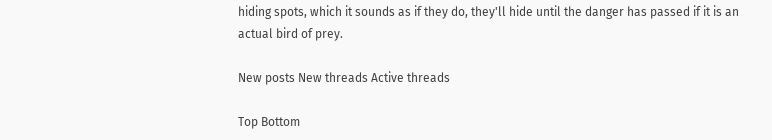hiding spots, which it sounds as if they do, they'll hide until the danger has passed if it is an actual bird of prey.

New posts New threads Active threads

Top Bottom